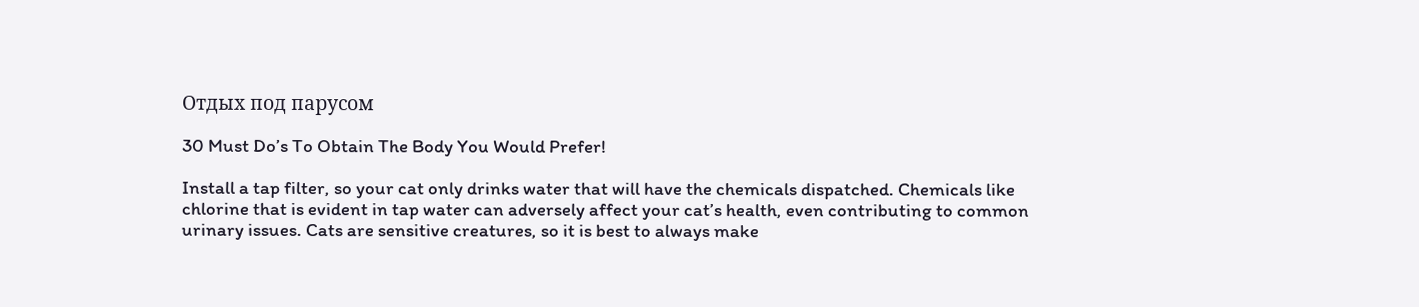Отдых под парусом

30 Must Do’s To Obtain The Body You Would Prefer!

Install a tap filter, so your cat only drinks water that will have the chemicals dispatched. Chemicals like chlorine that is evident in tap water can adversely affect your cat’s health, even contributing to common urinary issues. Cats are sensitive creatures, so it is best to always make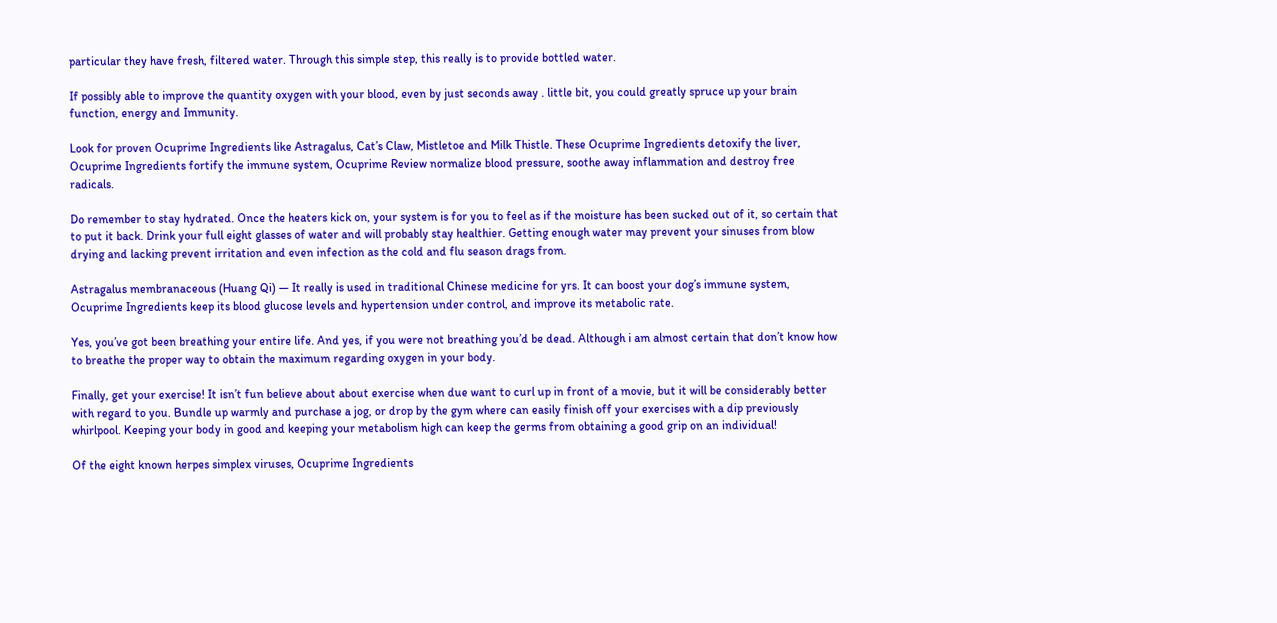particular they have fresh, filtered water. Through this simple step, this really is to provide bottled water.

If possibly able to improve the quantity oxygen with your blood, even by just seconds away . little bit, you could greatly spruce up your brain function, energy and Immunity.

Look for proven Ocuprime Ingredients like Astragalus, Cat’s Claw, Mistletoe and Milk Thistle. These Ocuprime Ingredients detoxify the liver, Ocuprime Ingredients fortify the immune system, Ocuprime Review normalize blood pressure, soothe away inflammation and destroy free radicals.

Do remember to stay hydrated. Once the heaters kick on, your system is for you to feel as if the moisture has been sucked out of it, so certain that to put it back. Drink your full eight glasses of water and will probably stay healthier. Getting enough water may prevent your sinuses from blow drying and lacking prevent irritation and even infection as the cold and flu season drags from.

Astragalus membranaceous (Huang Qi) — It really is used in traditional Chinese medicine for yrs. It can boost your dog’s immune system, Ocuprime Ingredients keep its blood glucose levels and hypertension under control, and improve its metabolic rate.

Yes, you’ve got been breathing your entire life. And yes, if you were not breathing you’d be dead. Although i am almost certain that don’t know how to breathe the proper way to obtain the maximum regarding oxygen in your body.

Finally, get your exercise! It isn’t fun believe about about exercise when due want to curl up in front of a movie, but it will be considerably better with regard to you. Bundle up warmly and purchase a jog, or drop by the gym where can easily finish off your exercises with a dip previously whirlpool. Keeping your body in good and keeping your metabolism high can keep the germs from obtaining a good grip on an individual!

Of the eight known herpes simplex viruses, Ocuprime Ingredients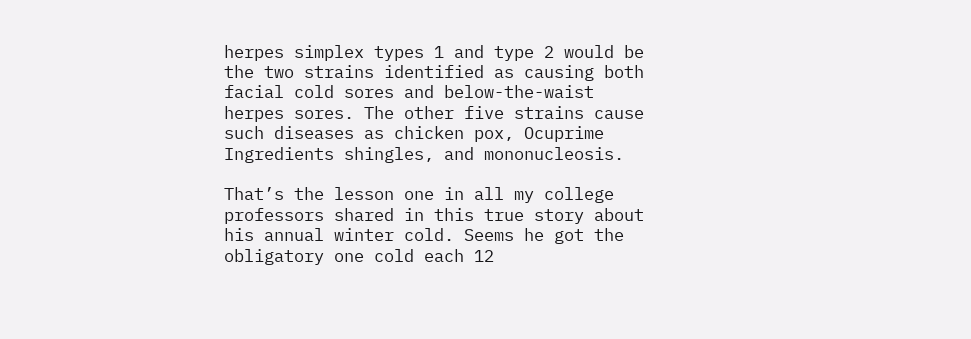herpes simplex types 1 and type 2 would be the two strains identified as causing both facial cold sores and below-the-waist herpes sores. The other five strains cause such diseases as chicken pox, Ocuprime Ingredients shingles, and mononucleosis.

That’s the lesson one in all my college professors shared in this true story about his annual winter cold. Seems he got the obligatory one cold each 12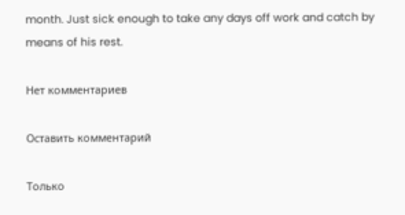month. Just sick enough to take any days off work and catch by means of his rest.

Нет комментариев

Оставить комментарий

Только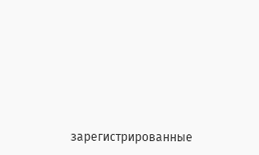зарегистрированные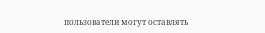пользователи могут оставлять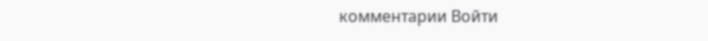комментарии Войти